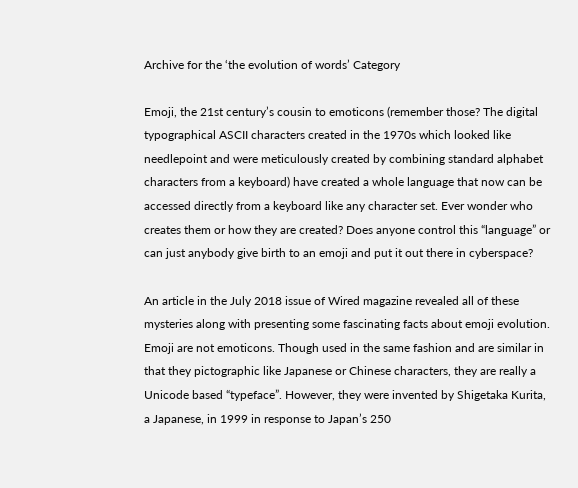Archive for the ‘the evolution of words’ Category

Emoji, the 21st century’s cousin to emoticons (remember those? The digital typographical ASCII characters created in the 1970s which looked like needlepoint and were meticulously created by combining standard alphabet characters from a keyboard) have created a whole language that now can be accessed directly from a keyboard like any character set. Ever wonder who creates them or how they are created? Does anyone control this “language” or can just anybody give birth to an emoji and put it out there in cyberspace?

An article in the July 2018 issue of Wired magazine revealed all of these mysteries along with presenting some fascinating facts about emoji evolution. Emoji are not emoticons. Though used in the same fashion and are similar in that they pictographic like Japanese or Chinese characters, they are really a Unicode based “typeface”. However, they were invented by Shigetaka Kurita, a Japanese, in 1999 in response to Japan’s 250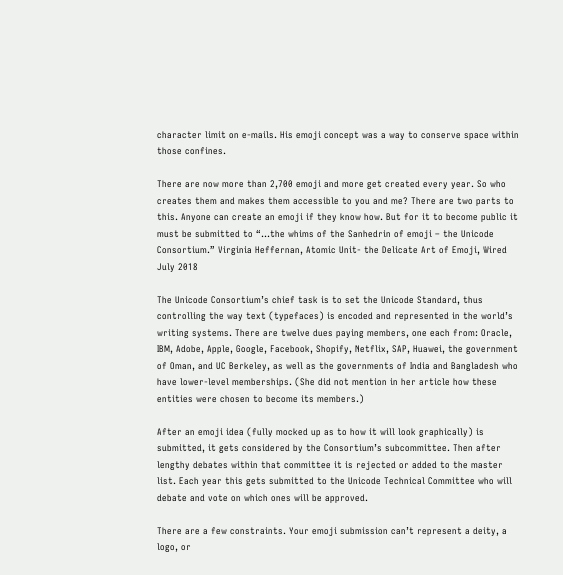character limit on e-mails. His emoji concept was a way to conserve space within those confines.

There are now more than 2,700 emoji and more get created every year. So who creates them and makes them accessible to you and me? There are two parts to this. Anyone can create an emoji if they know how. But for it to become public it must be submitted to “…the whims of the Sanhedrin of emoji – the Unicode Consortium.” Virginia Heffernan, Atomic Unit- the Delicate Art of Emoji, Wired July 2018

The Unicode Consortium’s chief task is to set the Unicode Standard, thus controlling the way text (typefaces) is encoded and represented in the world’s writing systems. There are twelve dues paying members, one each from: Oracle, IBM, Adobe, Apple, Google, Facebook, Shopify, Netflix, SAP, Huawei, the government of Oman, and UC Berkeley, as well as the governments of India and Bangladesh who have lower-level memberships. (She did not mention in her article how these entities were chosen to become its members.)

After an emoji idea (fully mocked up as to how it will look graphically) is submitted, it gets considered by the Consortium’s subcommittee. Then after lengthy debates within that committee it is rejected or added to the master list. Each year this gets submitted to the Unicode Technical Committee who will debate and vote on which ones will be approved.

There are a few constraints. Your emoji submission can’t represent a deity, a logo, or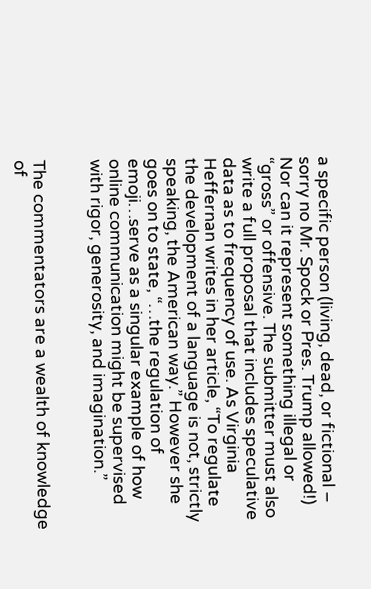a specific person (living, dead, or fictional – sorry no Mr. Spock or Pres. Trump allowed!) Nor can it represent something illegal or “gross” or offensive. The submitter must also write a full proposal that includes speculative data as to frequency of use. As Virginia Heffernan writes in her article, “To regulate the development of a language is not, strictly speaking, the American way.” However she goes on to state, “…the regulation of emoji…serve as a singular example of how online communication might be supervised with rigor, generosity, and imagination.”


The commentators are a wealth of knowledge of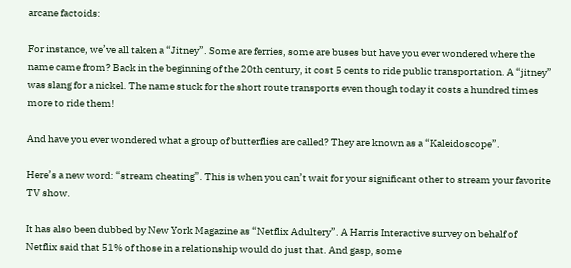arcane factoids:

For instance, we’ve all taken a “Jitney”. Some are ferries, some are buses but have you ever wondered where the name came from? Back in the beginning of the 20th century, it cost 5 cents to ride public transportation. A “jitney” was slang for a nickel. The name stuck for the short route transports even though today it costs a hundred times more to ride them!

And have you ever wondered what a group of butterflies are called? They are known as a “Kaleidoscope”.

Here’s a new word: “stream cheating”. This is when you can’t wait for your significant other to stream your favorite TV show.

It has also been dubbed by New York Magazine as “Netflix Adultery”. A Harris Interactive survey on behalf of Netflix said that 51% of those in a relationship would do just that. And gasp, some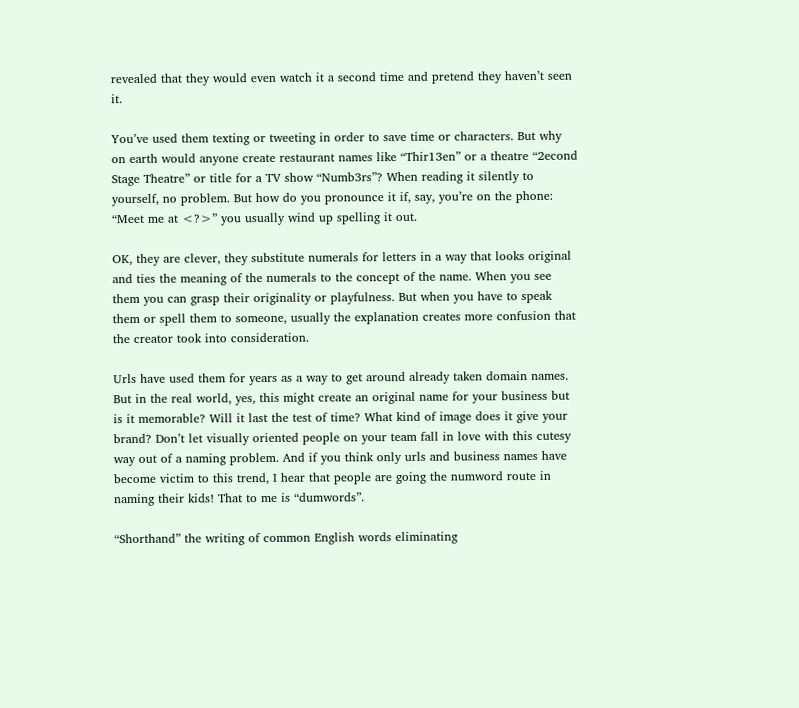revealed that they would even watch it a second time and pretend they haven’t seen it.

You’ve used them texting or tweeting in order to save time or characters. But why on earth would anyone create restaurant names like “Thir13en” or a theatre “2econd Stage Theatre” or title for a TV show “Numb3rs”? When reading it silently to yourself, no problem. But how do you pronounce it if, say, you’re on the phone: “Meet me at <?>” you usually wind up spelling it out.

OK, they are clever, they substitute numerals for letters in a way that looks original and ties the meaning of the numerals to the concept of the name. When you see them you can grasp their originality or playfulness. But when you have to speak them or spell them to someone, usually the explanation creates more confusion that the creator took into consideration.

Urls have used them for years as a way to get around already taken domain names. But in the real world, yes, this might create an original name for your business but is it memorable? Will it last the test of time? What kind of image does it give your brand? Don’t let visually oriented people on your team fall in love with this cutesy way out of a naming problem. And if you think only urls and business names have become victim to this trend, I hear that people are going the numword route in naming their kids! That to me is “dumwords”.

“Shorthand” the writing of common English words eliminating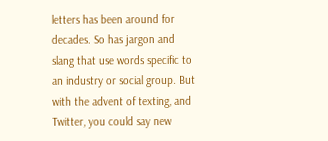letters has been around for decades. So has jargon and slang that use words specific to an industry or social group. But with the advent of texting, and Twitter, you could say new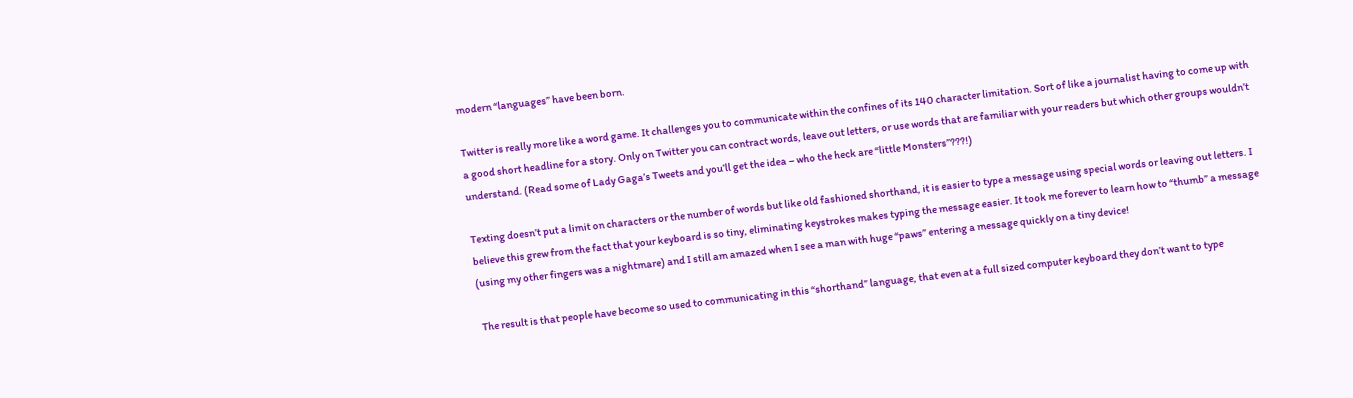modern “languages” have been born.

Twitter is really more like a word game. It challenges you to communicate within the confines of its 140 character limitation. Sort of like a journalist having to come up with a good short headline for a story. Only on Twitter you can contract words, leave out letters, or use words that are familiar with your readers but which other groups wouldn’t understand. (Read some of Lady Gaga’s Tweets and you’ll get the idea – who the heck are “little Monsters”???!)

Texting doesn’t put a limit on characters or the number of words but like old fashioned shorthand, it is easier to type a message using special words or leaving out letters. I believe this grew from the fact that your keyboard is so tiny, eliminating keystrokes makes typing the message easier. It took me forever to learn how to “thumb” a message (using my other fingers was a nightmare) and I still am amazed when I see a man with huge “paws” entering a message quickly on a tiny device!

 The result is that people have become so used to communicating in this “shorthand” language, that even at a full sized computer keyboard they don’t want to type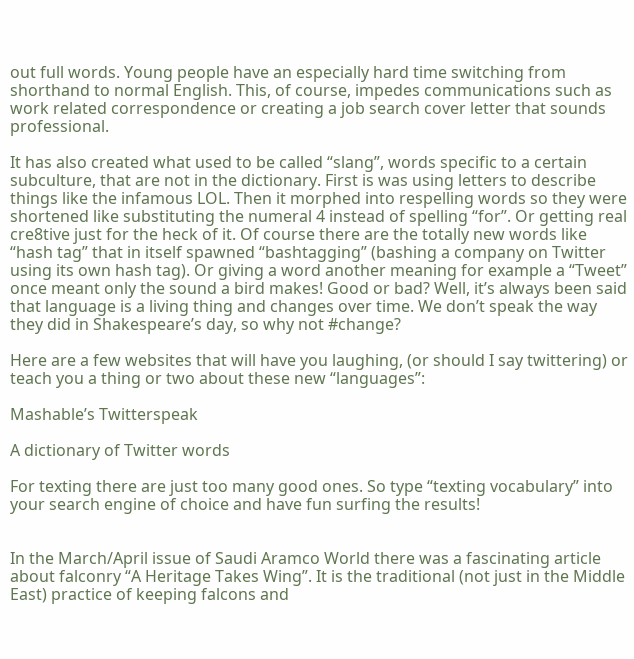out full words. Young people have an especially hard time switching from shorthand to normal English. This, of course, impedes communications such as work related correspondence or creating a job search cover letter that sounds professional.

It has also created what used to be called “slang”, words specific to a certain subculture, that are not in the dictionary. First is was using letters to describe things like the infamous LOL. Then it morphed into respelling words so they were shortened like substituting the numeral 4 instead of spelling “for”. Or getting real cre8tive just for the heck of it. Of course there are the totally new words like “hash tag” that in itself spawned “bashtagging” (bashing a company on Twitter using its own hash tag). Or giving a word another meaning for example a “Tweet” once meant only the sound a bird makes! Good or bad? Well, it’s always been said that language is a living thing and changes over time. We don’t speak the way they did in Shakespeare’s day, so why not #change?

Here are a few websites that will have you laughing, (or should I say twittering) or teach you a thing or two about these new “languages”:

Mashable’s Twitterspeak

A dictionary of Twitter words

For texting there are just too many good ones. So type “texting vocabulary” into your search engine of choice and have fun surfing the results!


In the March/April issue of Saudi Aramco World there was a fascinating article about falconry “A Heritage Takes Wing”. It is the traditional (not just in the Middle East) practice of keeping falcons and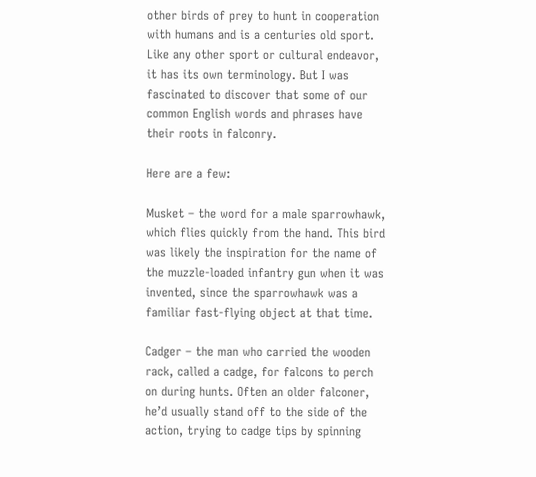other birds of prey to hunt in cooperation with humans and is a centuries old sport. Like any other sport or cultural endeavor, it has its own terminology. But I was fascinated to discover that some of our common English words and phrases have their roots in falconry.

Here are a few:

Musket – the word for a male sparrowhawk, which flies quickly from the hand. This bird was likely the inspiration for the name of the muzzle-loaded infantry gun when it was invented, since the sparrowhawk was a familiar fast-flying object at that time.

Cadger – the man who carried the wooden rack, called a cadge, for falcons to perch on during hunts. Often an older falconer, he’d usually stand off to the side of the action, trying to cadge tips by spinning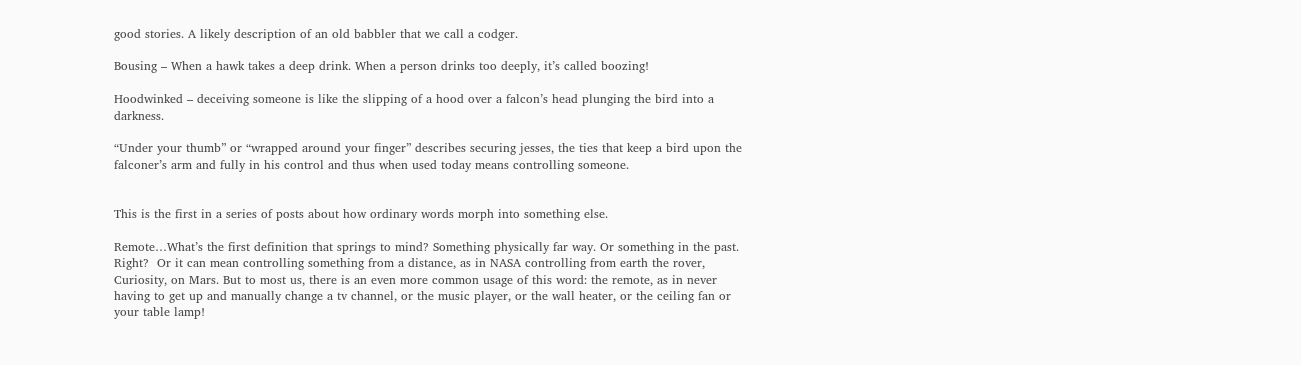good stories. A likely description of an old babbler that we call a codger.

Bousing – When a hawk takes a deep drink. When a person drinks too deeply, it’s called boozing!

Hoodwinked – deceiving someone is like the slipping of a hood over a falcon’s head plunging the bird into a darkness.

“Under your thumb” or “wrapped around your finger” describes securing jesses, the ties that keep a bird upon the falconer’s arm and fully in his control and thus when used today means controlling someone.


This is the first in a series of posts about how ordinary words morph into something else.

Remote…What’s the first definition that springs to mind? Something physically far way. Or something in the past. Right?  Or it can mean controlling something from a distance, as in NASA controlling from earth the rover, Curiosity, on Mars. But to most us, there is an even more common usage of this word: the remote, as in never having to get up and manually change a tv channel, or the music player, or the wall heater, or the ceiling fan or your table lamp!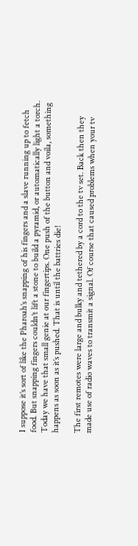I suppose it’s sort of like the Pharoah’s snapping of his fingers and a slave running up to fetch food. But snapping fingers couldn’t lift a stone to build a pyramid, or automatically light a torch. Today we have that small genie at our fingertips. One push of the button and voila, something happens as soon as it’s pushed. That is until the battries die!

The first remotes were large and bulky and tethered by a cord to the tv set. Back then they made use of radio waves to transmit a signal. Of course that caused problems when your tv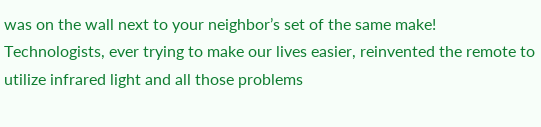was on the wall next to your neighbor’s set of the same make! Technologists, ever trying to make our lives easier, reinvented the remote to utilize infrared light and all those problems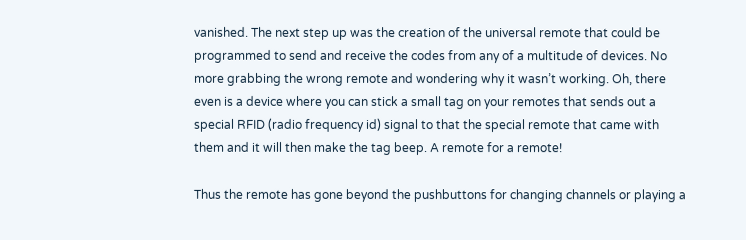vanished. The next step up was the creation of the universal remote that could be programmed to send and receive the codes from any of a multitude of devices. No more grabbing the wrong remote and wondering why it wasn’t working. Oh, there even is a device where you can stick a small tag on your remotes that sends out a special RFID (radio frequency id) signal to that the special remote that came with them and it will then make the tag beep. A remote for a remote!

Thus the remote has gone beyond the pushbuttons for changing channels or playing a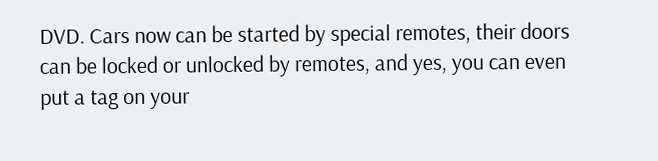DVD. Cars now can be started by special remotes, their doors can be locked or unlocked by remotes, and yes, you can even put a tag on your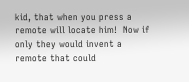kid, that when you press a remote will locate him!  Now if only they would invent a remote that could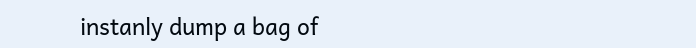instanly dump a bag of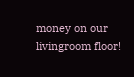money on our livingroom floor!